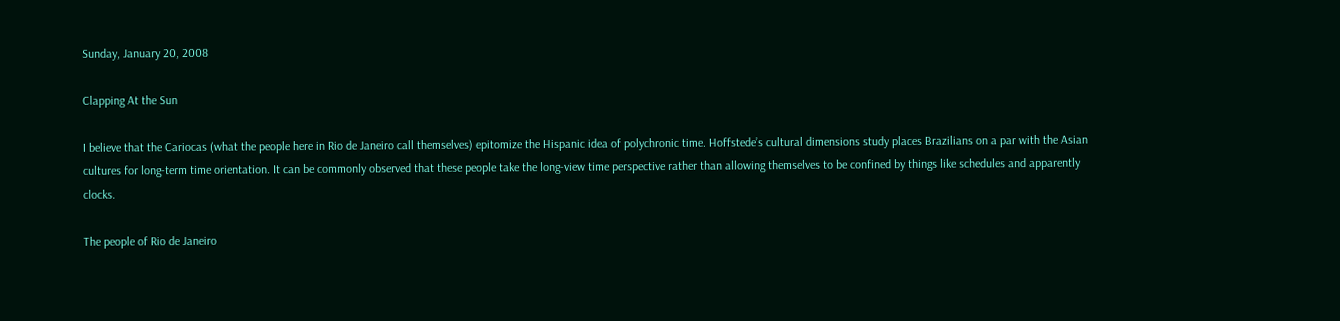Sunday, January 20, 2008

Clapping At the Sun

I believe that the Cariocas (what the people here in Rio de Janeiro call themselves) epitomize the Hispanic idea of polychronic time. Hoffstede’s cultural dimensions study places Brazilians on a par with the Asian cultures for long-term time orientation. It can be commonly observed that these people take the long-view time perspective rather than allowing themselves to be confined by things like schedules and apparently clocks.

The people of Rio de Janeiro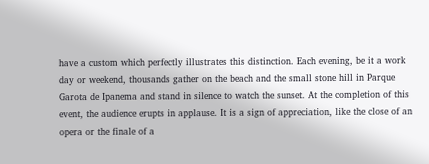have a custom which perfectly illustrates this distinction. Each evening, be it a work day or weekend, thousands gather on the beach and the small stone hill in Parque Garota de Ipanema and stand in silence to watch the sunset. At the completion of this event, the audience erupts in applause. It is a sign of appreciation, like the close of an opera or the finale of a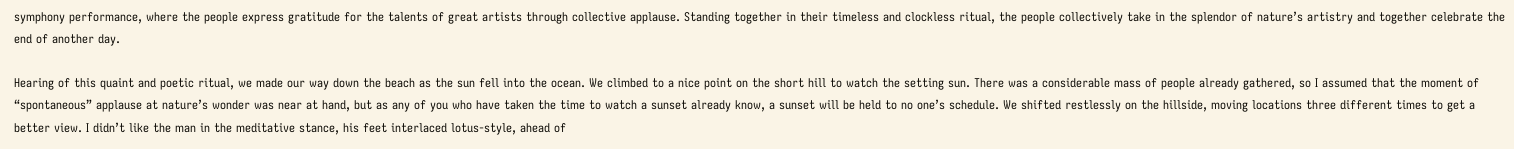symphony performance, where the people express gratitude for the talents of great artists through collective applause. Standing together in their timeless and clockless ritual, the people collectively take in the splendor of nature’s artistry and together celebrate the end of another day.

Hearing of this quaint and poetic ritual, we made our way down the beach as the sun fell into the ocean. We climbed to a nice point on the short hill to watch the setting sun. There was a considerable mass of people already gathered, so I assumed that the moment of “spontaneous” applause at nature’s wonder was near at hand, but as any of you who have taken the time to watch a sunset already know, a sunset will be held to no one’s schedule. We shifted restlessly on the hillside, moving locations three different times to get a better view. I didn’t like the man in the meditative stance, his feet interlaced lotus-style, ahead of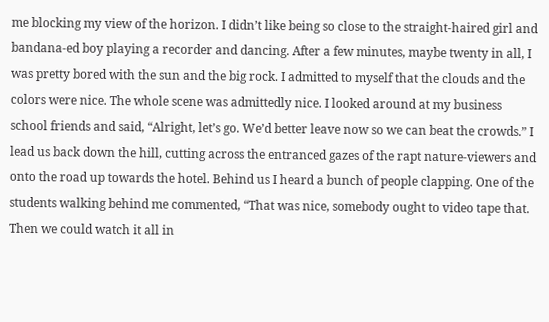me blocking my view of the horizon. I didn’t like being so close to the straight-haired girl and bandana-ed boy playing a recorder and dancing. After a few minutes, maybe twenty in all, I was pretty bored with the sun and the big rock. I admitted to myself that the clouds and the colors were nice. The whole scene was admittedly nice. I looked around at my business school friends and said, “Alright, let’s go. We’d better leave now so we can beat the crowds.” I lead us back down the hill, cutting across the entranced gazes of the rapt nature-viewers and onto the road up towards the hotel. Behind us I heard a bunch of people clapping. One of the students walking behind me commented, “That was nice, somebody ought to video tape that. Then we could watch it all in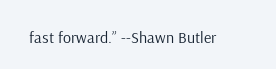fast forward.” --Shawn Butler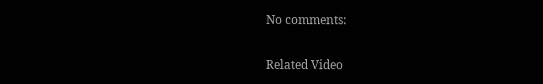No comments:

Related Video